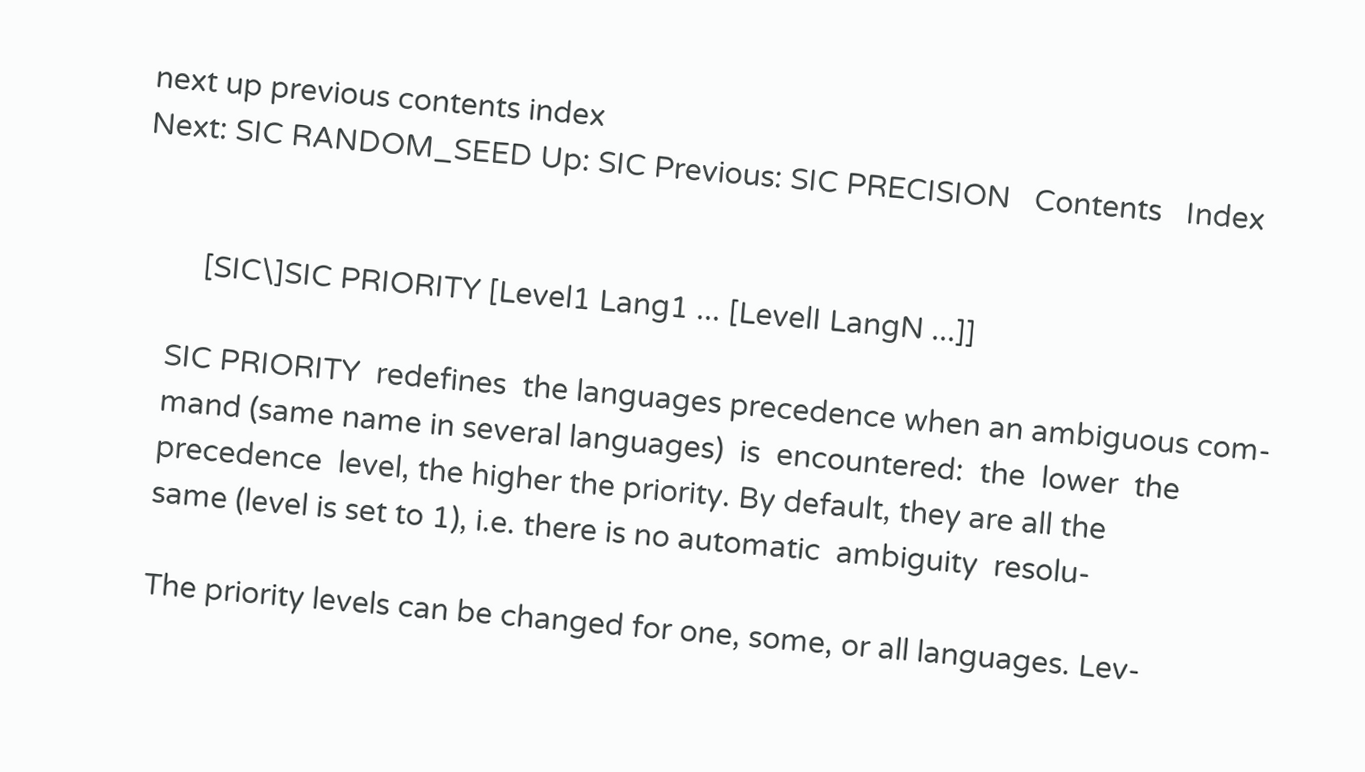next up previous contents index
Next: SIC RANDOM_SEED Up: SIC Previous: SIC PRECISION   Contents   Index


        [SIC\]SIC PRIORITY [Level1 Lang1 ... [LevelI LangN ...]]

    SIC PRIORITY  redefines  the languages precedence when an ambiguous com-
    mand (same name in several languages)  is  encountered:  the  lower  the
    precedence  level, the higher the priority. By default, they are all the
    same (level is set to 1), i.e. there is no automatic  ambiguity  resolu-

    The priority levels can be changed for one, some, or all languages. Lev-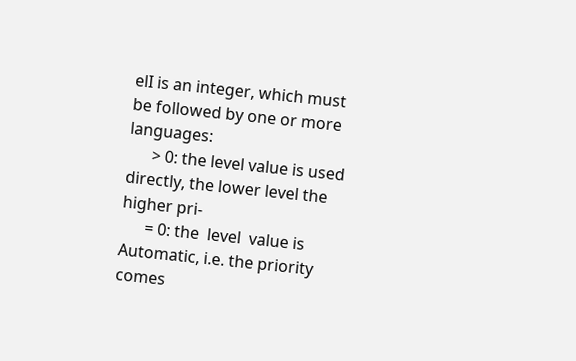elI is an integer, which must be followed by one or more languages:
      > 0: the level value is used directly, the lower level the higher pri-
      = 0: the  level  value is Automatic, i.e. the priority comes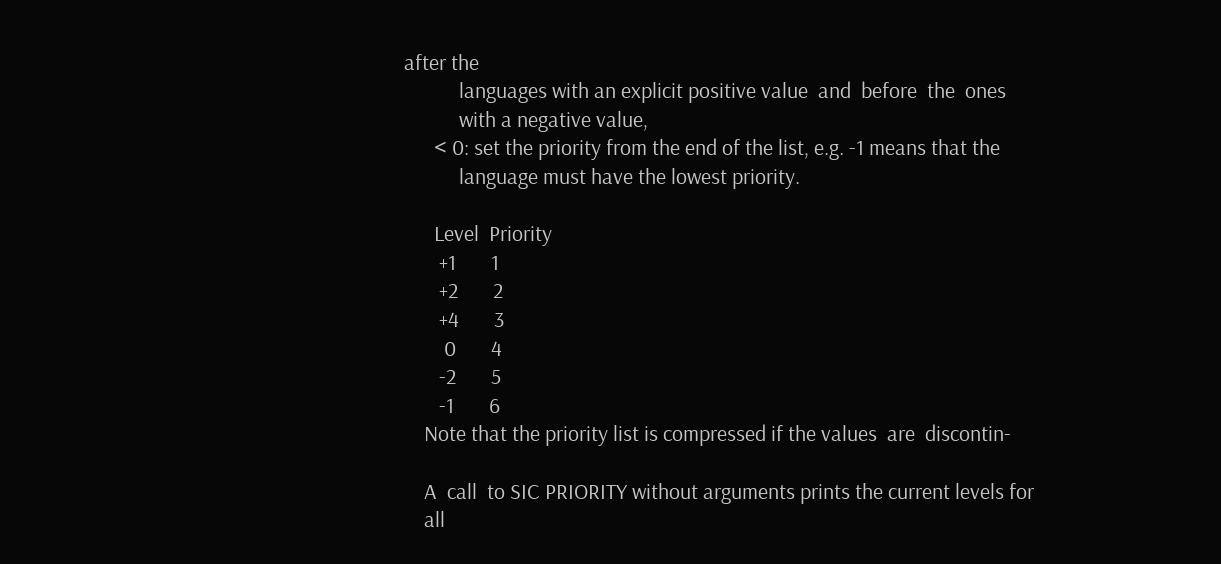after the
           languages with an explicit positive value  and  before  the  ones
           with a negative value,
      < 0: set the priority from the end of the list, e.g. -1 means that the
           language must have the lowest priority.

      Level  Priority
       +1       1
       +2       2
       +4       3
        0       4
       -2       5
       -1       6
    Note that the priority list is compressed if the values  are  discontin-

    A  call  to SIC PRIORITY without arguments prints the current levels for
    all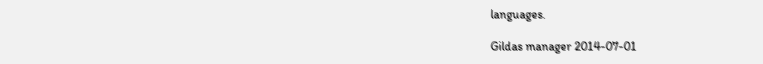languages.

Gildas manager 2014-07-01